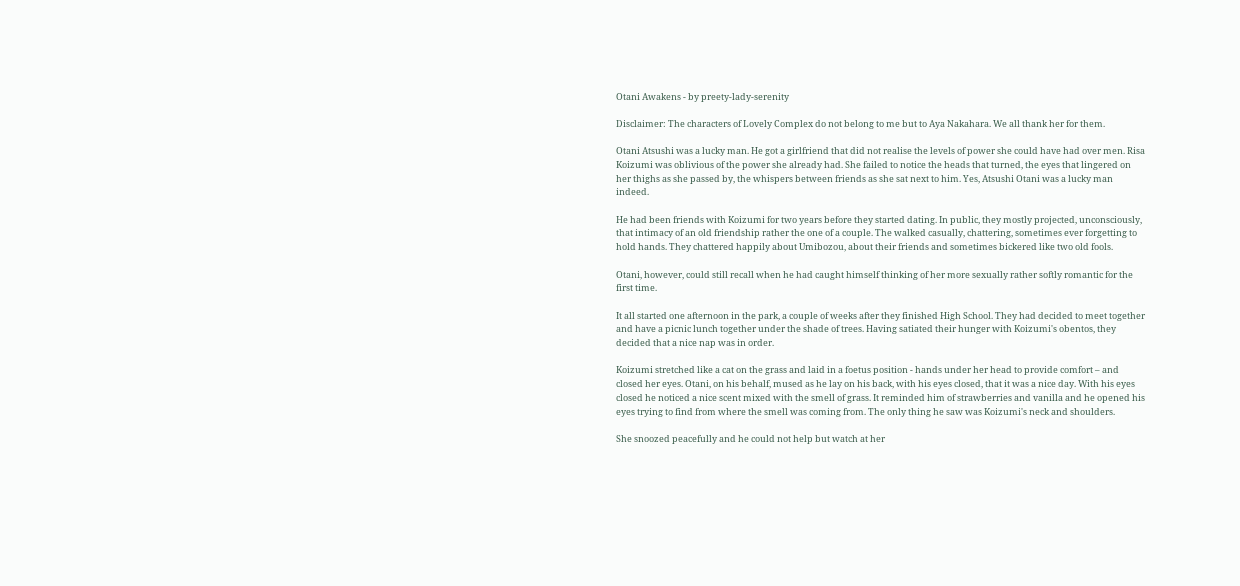Otani Awakens - by preety-lady-serenity

Disclaimer: The characters of Lovely Complex do not belong to me but to Aya Nakahara. We all thank her for them.

Otani Atsushi was a lucky man. He got a girlfriend that did not realise the levels of power she could have had over men. Risa Koizumi was oblivious of the power she already had. She failed to notice the heads that turned, the eyes that lingered on her thighs as she passed by, the whispers between friends as she sat next to him. Yes, Atsushi Otani was a lucky man indeed.

He had been friends with Koizumi for two years before they started dating. In public, they mostly projected, unconsciously, that intimacy of an old friendship rather the one of a couple. The walked casually, chattering, sometimes ever forgetting to hold hands. They chattered happily about Umibozou, about their friends and sometimes bickered like two old fools.

Otani, however, could still recall when he had caught himself thinking of her more sexually rather softly romantic for the first time.

It all started one afternoon in the park, a couple of weeks after they finished High School. They had decided to meet together and have a picnic lunch together under the shade of trees. Having satiated their hunger with Koizumi's obentos, they decided that a nice nap was in order.

Koizumi stretched like a cat on the grass and laid in a foetus position - hands under her head to provide comfort – and closed her eyes. Otani, on his behalf, mused as he lay on his back, with his eyes closed, that it was a nice day. With his eyes closed he noticed a nice scent mixed with the smell of grass. It reminded him of strawberries and vanilla and he opened his eyes trying to find from where the smell was coming from. The only thing he saw was Koizumi's neck and shoulders.

She snoozed peacefully and he could not help but watch at her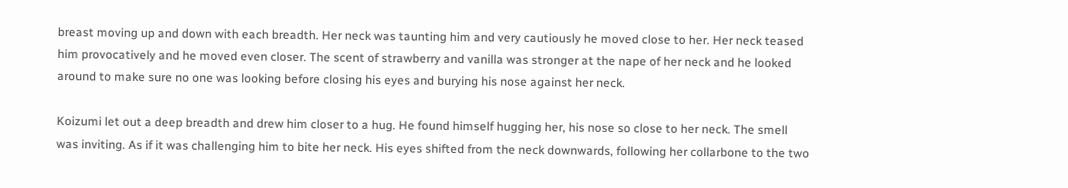breast moving up and down with each breadth. Her neck was taunting him and very cautiously he moved close to her. Her neck teased him provocatively and he moved even closer. The scent of strawberry and vanilla was stronger at the nape of her neck and he looked around to make sure no one was looking before closing his eyes and burying his nose against her neck.

Koizumi let out a deep breadth and drew him closer to a hug. He found himself hugging her, his nose so close to her neck. The smell was inviting. As if it was challenging him to bite her neck. His eyes shifted from the neck downwards, following her collarbone to the two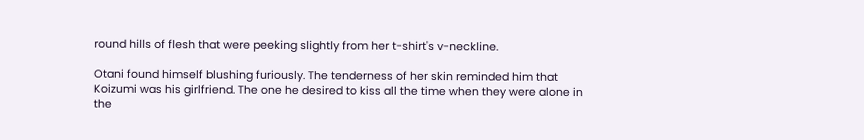round hills of flesh that were peeking slightly from her t-shirt's v-neckline.

Otani found himself blushing furiously. The tenderness of her skin reminded him that Koizumi was his girlfriend. The one he desired to kiss all the time when they were alone in the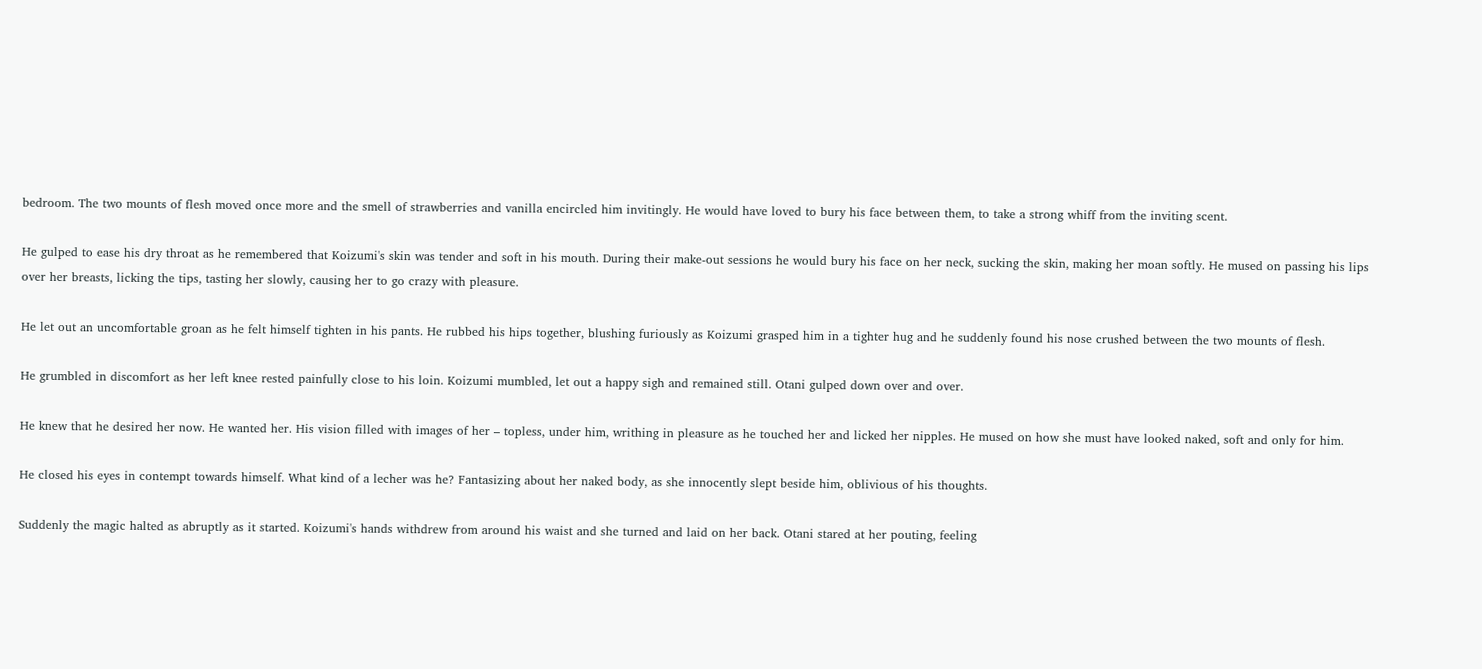bedroom. The two mounts of flesh moved once more and the smell of strawberries and vanilla encircled him invitingly. He would have loved to bury his face between them, to take a strong whiff from the inviting scent.

He gulped to ease his dry throat as he remembered that Koizumi's skin was tender and soft in his mouth. During their make-out sessions he would bury his face on her neck, sucking the skin, making her moan softly. He mused on passing his lips over her breasts, licking the tips, tasting her slowly, causing her to go crazy with pleasure.

He let out an uncomfortable groan as he felt himself tighten in his pants. He rubbed his hips together, blushing furiously as Koizumi grasped him in a tighter hug and he suddenly found his nose crushed between the two mounts of flesh.

He grumbled in discomfort as her left knee rested painfully close to his loin. Koizumi mumbled, let out a happy sigh and remained still. Otani gulped down over and over.

He knew that he desired her now. He wanted her. His vision filled with images of her – topless, under him, writhing in pleasure as he touched her and licked her nipples. He mused on how she must have looked naked, soft and only for him.

He closed his eyes in contempt towards himself. What kind of a lecher was he? Fantasizing about her naked body, as she innocently slept beside him, oblivious of his thoughts.

Suddenly the magic halted as abruptly as it started. Koizumi's hands withdrew from around his waist and she turned and laid on her back. Otani stared at her pouting, feeling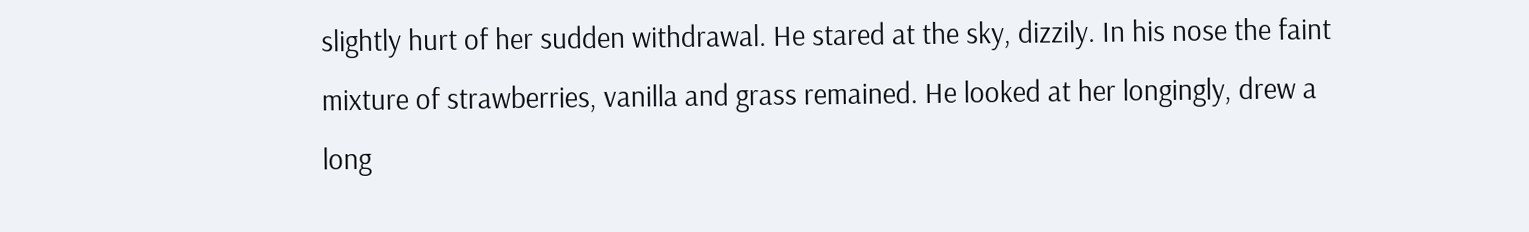slightly hurt of her sudden withdrawal. He stared at the sky, dizzily. In his nose the faint mixture of strawberries, vanilla and grass remained. He looked at her longingly, drew a long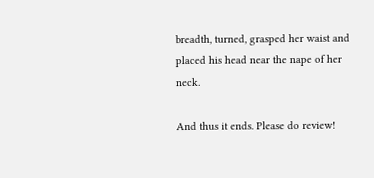breadth, turned, grasped her waist and placed his head near the nape of her neck.

And thus it ends. Please do review!